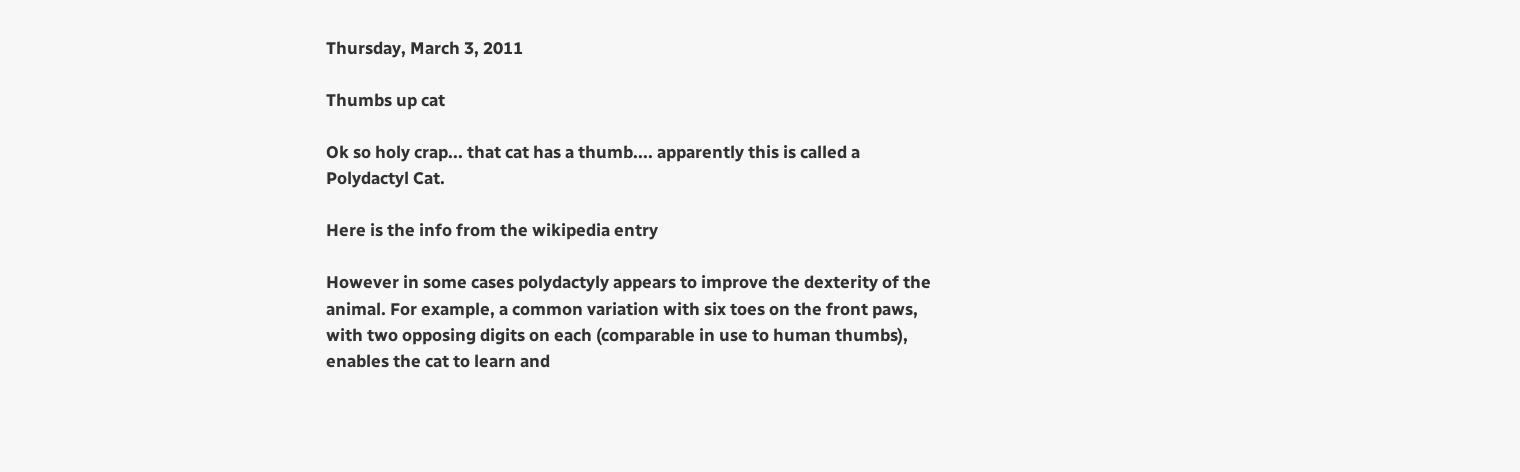Thursday, March 3, 2011

Thumbs up cat

Ok so holy crap... that cat has a thumb.... apparently this is called a Polydactyl Cat.

Here is the info from the wikipedia entry

However in some cases polydactyly appears to improve the dexterity of the animal. For example, a common variation with six toes on the front paws, with two opposing digits on each (comparable in use to human thumbs), enables the cat to learn and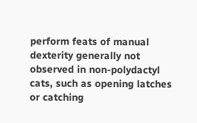perform feats of manual dexterity generally not observed in non-polydactyl cats, such as opening latches or catching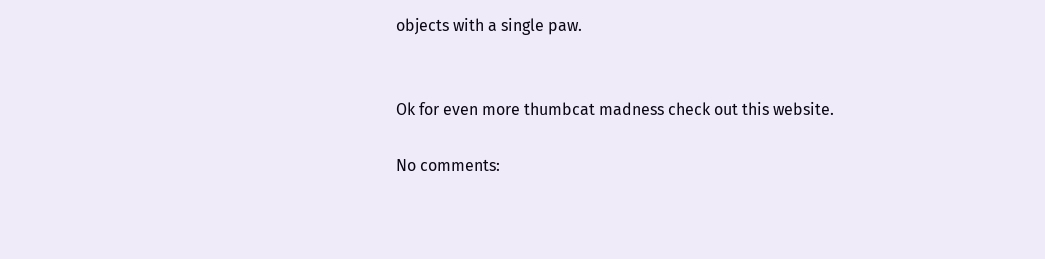objects with a single paw.


Ok for even more thumbcat madness check out this website.

No comments: